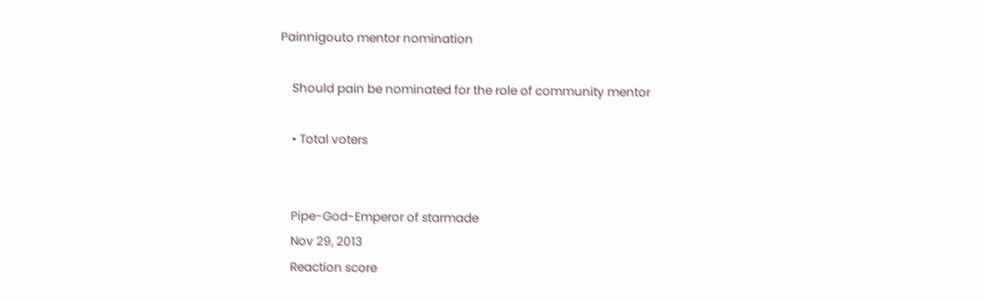Painnigouto mentor nomination

    Should pain be nominated for the role of community mentor

    • Total voters


    Pipe-God-Emperor of starmade
    Nov 29, 2013
    Reaction score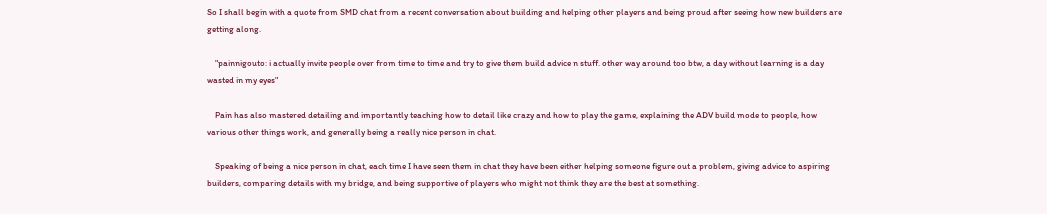So I shall begin with a quote from SMD chat from a recent conversation about building and helping other players and being proud after seeing how new builders are getting along.

    "painnigouto: i actually invite people over from time to time and try to give them build advice n stuff. other way around too btw, a day without learning is a day wasted in my eyes"

    Pain has also mastered detailing and importantly teaching how to detail like crazy and how to play the game, explaining the ADV build mode to people, how various other things work, and generally being a really nice person in chat.

    Speaking of being a nice person in chat, each time I have seen them in chat they have been either helping someone figure out a problem, giving advice to aspiring builders, comparing details with my bridge, and being supportive of players who might not think they are the best at something.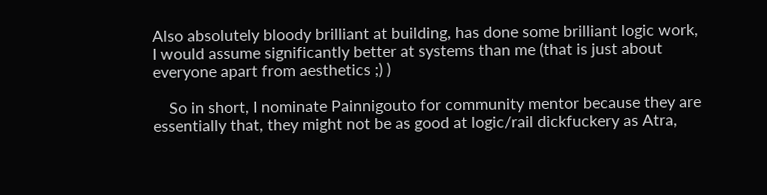Also absolutely bloody brilliant at building, has done some brilliant logic work, I would assume significantly better at systems than me (that is just about everyone apart from aesthetics ;) )

    So in short, I nominate Painnigouto for community mentor because they are essentially that, they might not be as good at logic/rail dickfuckery as Atra,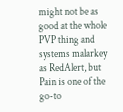might not be as good at the whole PVP thing and systems malarkey as RedAlert, but Pain is one of the go-to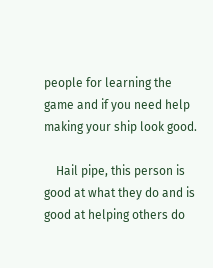people for learning the game and if you need help making your ship look good.

    Hail pipe, this person is good at what they do and is good at helping others do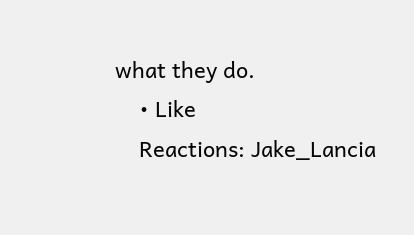what they do.
    • Like
    Reactions: Jake_Lancia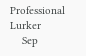Professional Lurker
    Sep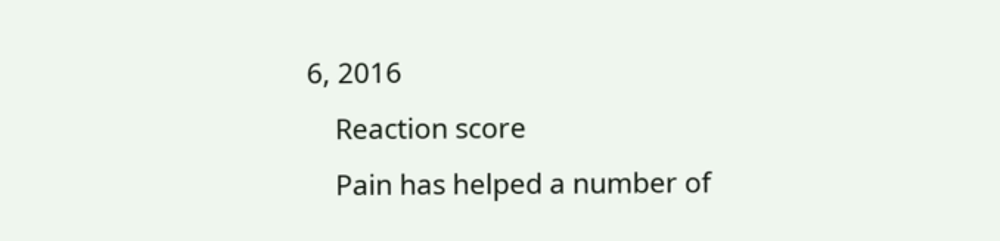6, 2016
    Reaction score
    Pain has helped a number of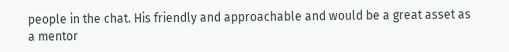people in the chat. His friendly and approachable and would be a great asset as a mentor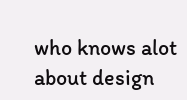who knows alot about design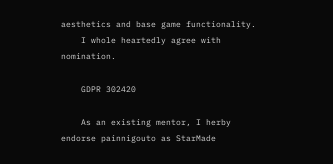aesthetics and base game functionality.
    I whole heartedly agree with nomination.

    GDPR 302420

    As an existing mentor, I herby endorse painnigouto as StarMade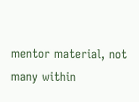mentor material, not many within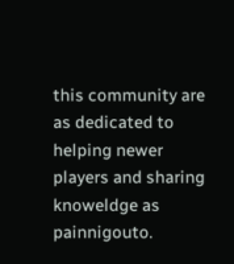this community are as dedicated to helping newer players and sharing knoweldge as painnigouto.